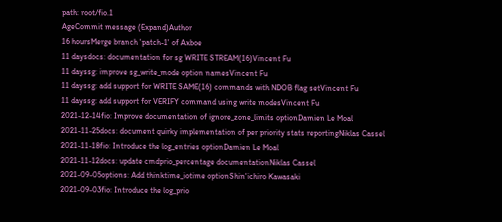path: root/fio.1
AgeCommit message (Expand)Author
16 hoursMerge branch 'patch-1' of Axboe
11 daysdocs: documentation for sg WRITE STREAM(16)Vincent Fu
11 dayssg: improve sg_write_mode option namesVincent Fu
11 dayssg: add support for WRITE SAME(16) commands with NDOB flag setVincent Fu
11 dayssg: add support for VERIFY command using write modesVincent Fu
2021-12-14fio: Improve documentation of ignore_zone_limits optionDamien Le Moal
2021-11-25docs: document quirky implementation of per priority stats reportingNiklas Cassel
2021-11-18fio: Introduce the log_entries optionDamien Le Moal
2021-11-12docs: update cmdprio_percentage documentationNiklas Cassel
2021-09-05options: Add thinktime_iotime optionShin'ichiro Kawasaki
2021-09-03fio: Introduce the log_prio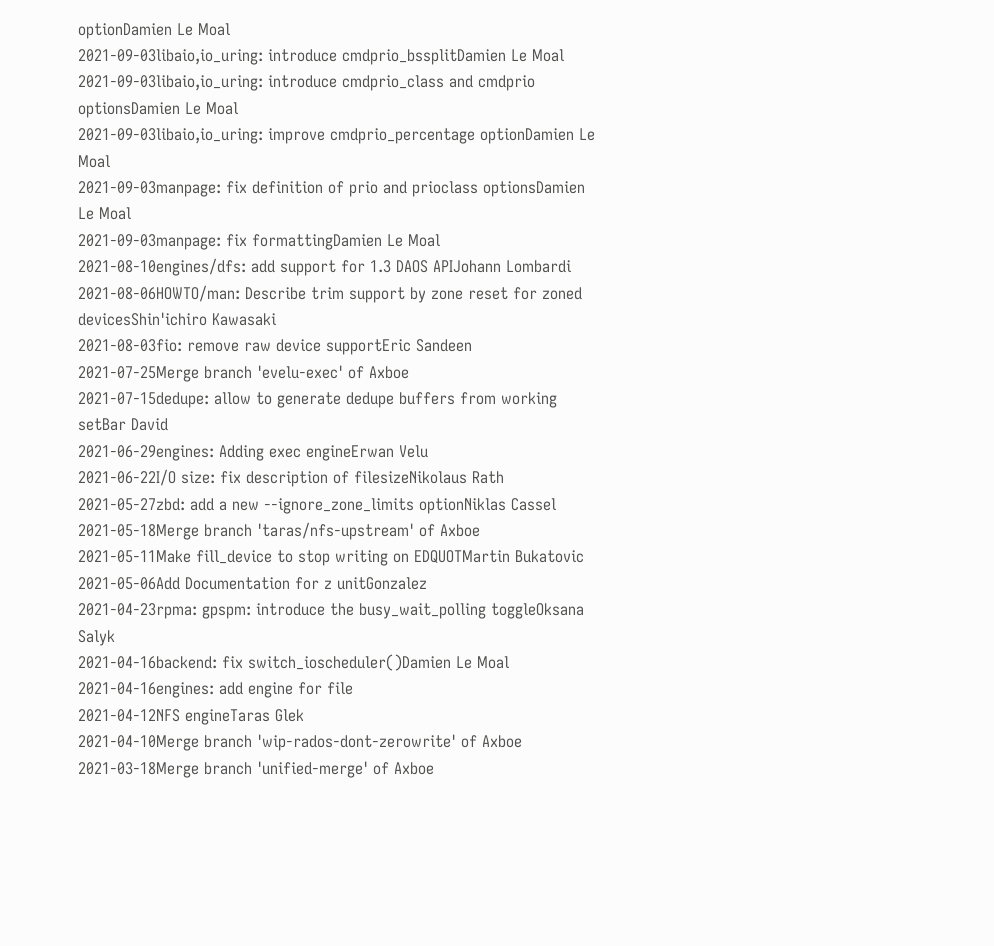optionDamien Le Moal
2021-09-03libaio,io_uring: introduce cmdprio_bssplitDamien Le Moal
2021-09-03libaio,io_uring: introduce cmdprio_class and cmdprio optionsDamien Le Moal
2021-09-03libaio,io_uring: improve cmdprio_percentage optionDamien Le Moal
2021-09-03manpage: fix definition of prio and prioclass optionsDamien Le Moal
2021-09-03manpage: fix formattingDamien Le Moal
2021-08-10engines/dfs: add support for 1.3 DAOS APIJohann Lombardi
2021-08-06HOWTO/man: Describe trim support by zone reset for zoned devicesShin'ichiro Kawasaki
2021-08-03fio: remove raw device supportEric Sandeen
2021-07-25Merge branch 'evelu-exec' of Axboe
2021-07-15dedupe: allow to generate dedupe buffers from working setBar David
2021-06-29engines: Adding exec engineErwan Velu
2021-06-22I/O size: fix description of filesizeNikolaus Rath
2021-05-27zbd: add a new --ignore_zone_limits optionNiklas Cassel
2021-05-18Merge branch 'taras/nfs-upstream' of Axboe
2021-05-11Make fill_device to stop writing on EDQUOTMartin Bukatovic
2021-05-06Add Documentation for z unitGonzalez
2021-04-23rpma: gpspm: introduce the busy_wait_polling toggleOksana Salyk
2021-04-16backend: fix switch_ioscheduler()Damien Le Moal
2021-04-16engines: add engine for file
2021-04-12NFS engineTaras Glek
2021-04-10Merge branch 'wip-rados-dont-zerowrite' of Axboe
2021-03-18Merge branch 'unified-merge' of Axboe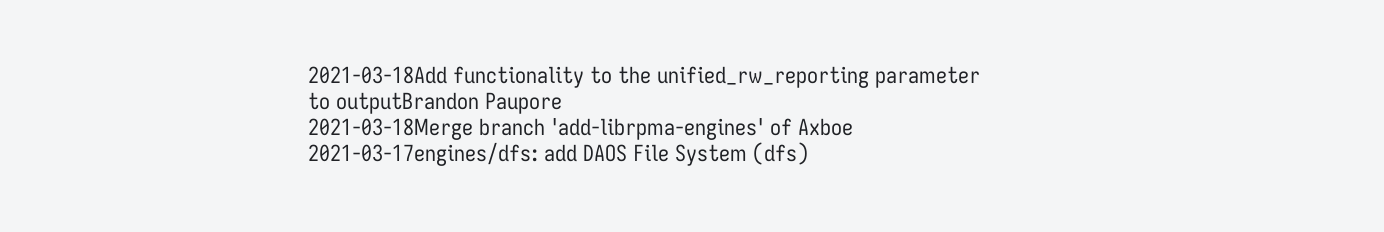2021-03-18Add functionality to the unified_rw_reporting parameter to outputBrandon Paupore
2021-03-18Merge branch 'add-librpma-engines' of Axboe
2021-03-17engines/dfs: add DAOS File System (dfs)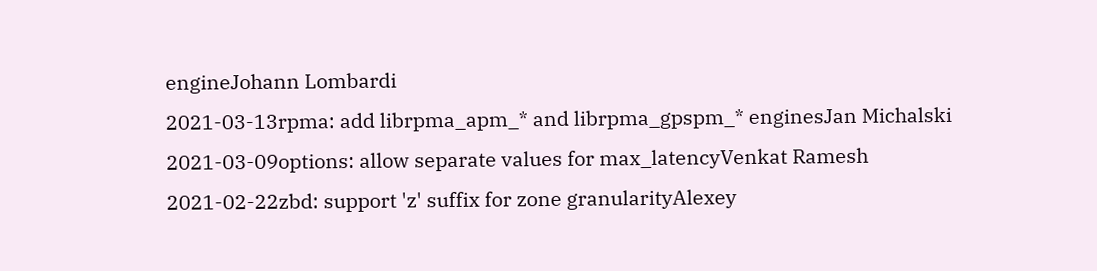engineJohann Lombardi
2021-03-13rpma: add librpma_apm_* and librpma_gpspm_* enginesJan Michalski
2021-03-09options: allow separate values for max_latencyVenkat Ramesh
2021-02-22zbd: support 'z' suffix for zone granularityAlexey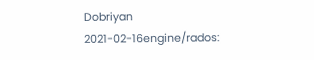Dobriyan
2021-02-16engine/rados: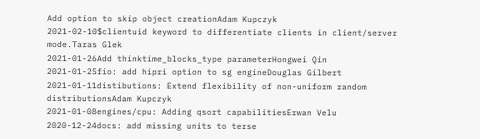Add option to skip object creationAdam Kupczyk
2021-02-10$clientuid keyword to differentiate clients in client/server mode.Taras Glek
2021-01-26Add thinktime_blocks_type parameterHongwei Qin
2021-01-25fio: add hipri option to sg engineDouglas Gilbert
2021-01-11distibutions: Extend flexibility of non-uniform random distributionsAdam Kupczyk
2021-01-08engines/cpu: Adding qsort capabilitiesErwan Velu
2020-12-24docs: add missing units to terse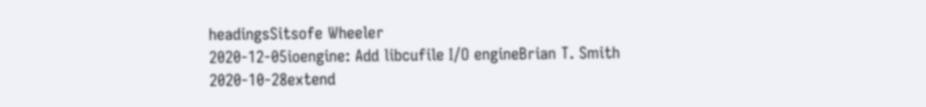headingsSitsofe Wheeler
2020-12-05ioengine: Add libcufile I/O engineBrian T. Smith
2020-10-28extend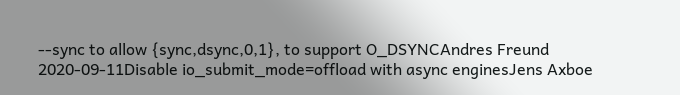--sync to allow {sync,dsync,0,1}, to support O_DSYNCAndres Freund
2020-09-11Disable io_submit_mode=offload with async enginesJens Axboe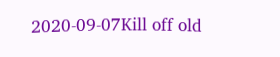2020-09-07Kill off old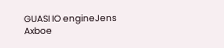GUASI IO engineJens Axboe